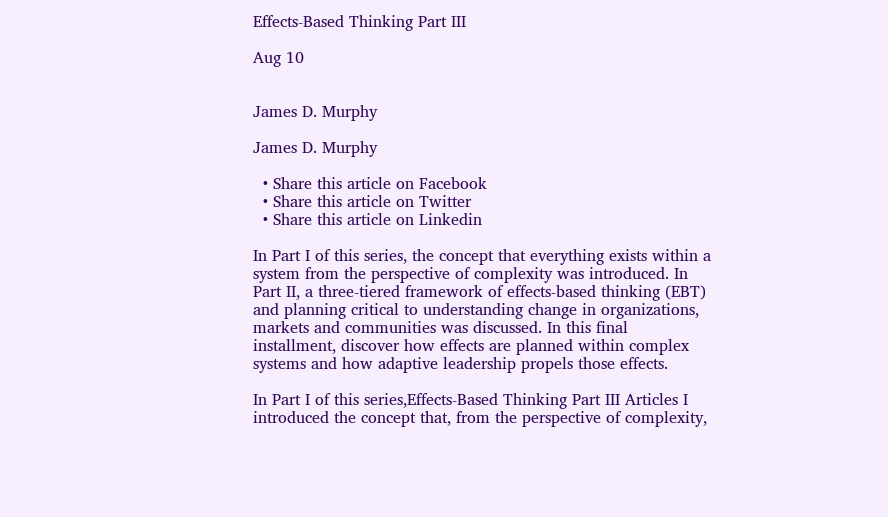Effects-Based Thinking Part III

Aug 10


James D. Murphy

James D. Murphy

  • Share this article on Facebook
  • Share this article on Twitter
  • Share this article on Linkedin

In Part I of this series, the concept that everything exists within a system from the perspective of complexity was introduced. In Part II, a three-tiered framework of effects-based thinking (EBT) and planning critical to understanding change in organizations, markets and communities was discussed. In this final installment, discover how effects are planned within complex systems and how adaptive leadership propels those effects.

In Part I of this series,Effects-Based Thinking Part III Articles I introduced the concept that, from the perspective of complexity,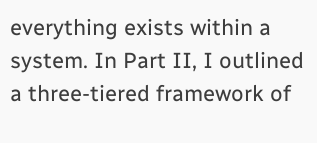everything exists within a system. In Part II, I outlined a three-tiered framework of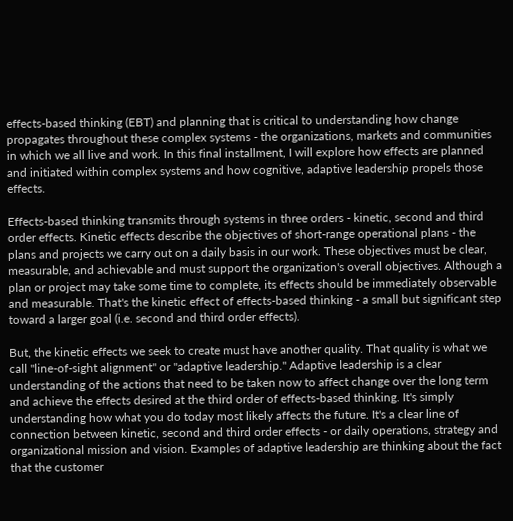effects-based thinking (EBT) and planning that is critical to understanding how change propagates throughout these complex systems - the organizations, markets and communities in which we all live and work. In this final installment, I will explore how effects are planned and initiated within complex systems and how cognitive, adaptive leadership propels those effects.

Effects-based thinking transmits through systems in three orders - kinetic, second and third order effects. Kinetic effects describe the objectives of short-range operational plans - the plans and projects we carry out on a daily basis in our work. These objectives must be clear, measurable, and achievable and must support the organization's overall objectives. Although a plan or project may take some time to complete, its effects should be immediately observable and measurable. That's the kinetic effect of effects-based thinking - a small but significant step toward a larger goal (i.e. second and third order effects).

But, the kinetic effects we seek to create must have another quality. That quality is what we call "line-of-sight alignment" or "adaptive leadership." Adaptive leadership is a clear understanding of the actions that need to be taken now to affect change over the long term and achieve the effects desired at the third order of effects-based thinking. It's simply understanding how what you do today most likely affects the future. It's a clear line of connection between kinetic, second and third order effects - or daily operations, strategy and organizational mission and vision. Examples of adaptive leadership are thinking about the fact that the customer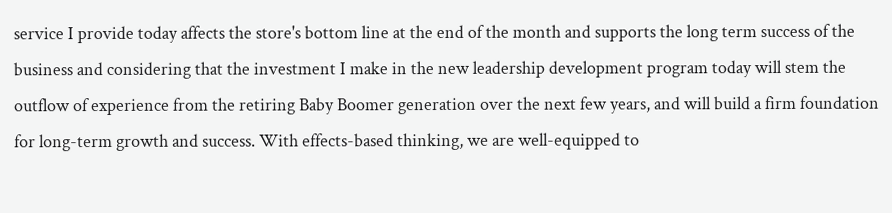service I provide today affects the store's bottom line at the end of the month and supports the long term success of the business and considering that the investment I make in the new leadership development program today will stem the outflow of experience from the retiring Baby Boomer generation over the next few years, and will build a firm foundation for long-term growth and success. With effects-based thinking, we are well-equipped to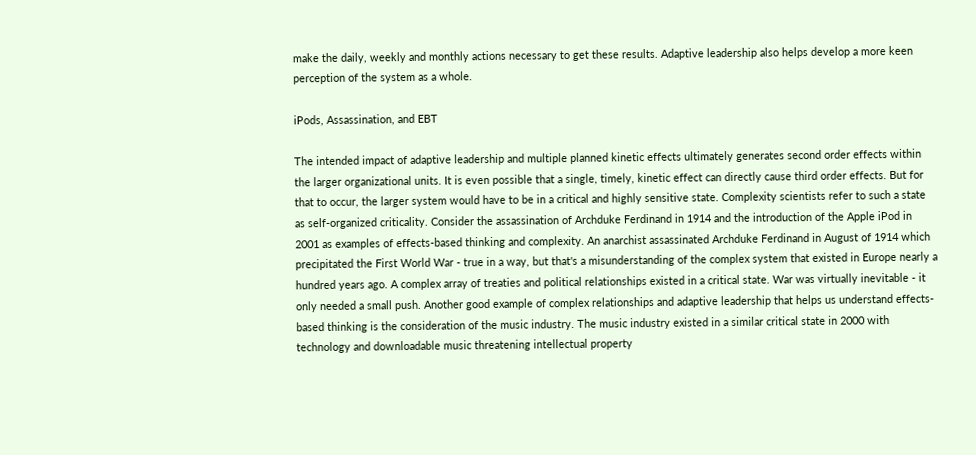make the daily, weekly and monthly actions necessary to get these results. Adaptive leadership also helps develop a more keen perception of the system as a whole.

iPods, Assassination, and EBT

The intended impact of adaptive leadership and multiple planned kinetic effects ultimately generates second order effects within the larger organizational units. It is even possible that a single, timely, kinetic effect can directly cause third order effects. But for that to occur, the larger system would have to be in a critical and highly sensitive state. Complexity scientists refer to such a state as self-organized criticality. Consider the assassination of Archduke Ferdinand in 1914 and the introduction of the Apple iPod in 2001 as examples of effects-based thinking and complexity. An anarchist assassinated Archduke Ferdinand in August of 1914 which precipitated the First World War - true in a way, but that's a misunderstanding of the complex system that existed in Europe nearly a hundred years ago. A complex array of treaties and political relationships existed in a critical state. War was virtually inevitable - it only needed a small push. Another good example of complex relationships and adaptive leadership that helps us understand effects-based thinking is the consideration of the music industry. The music industry existed in a similar critical state in 2000 with technology and downloadable music threatening intellectual property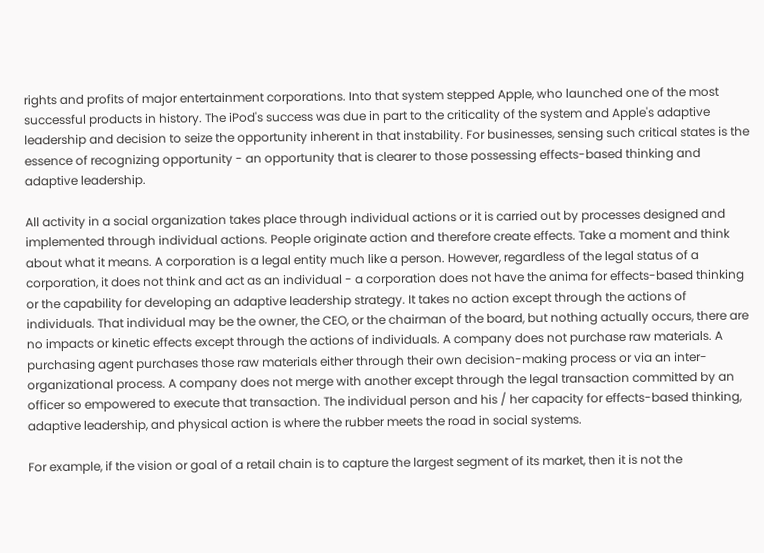rights and profits of major entertainment corporations. Into that system stepped Apple, who launched one of the most successful products in history. The iPod's success was due in part to the criticality of the system and Apple's adaptive leadership and decision to seize the opportunity inherent in that instability. For businesses, sensing such critical states is the essence of recognizing opportunity - an opportunity that is clearer to those possessing effects-based thinking and adaptive leadership.

All activity in a social organization takes place through individual actions or it is carried out by processes designed and implemented through individual actions. People originate action and therefore create effects. Take a moment and think about what it means. A corporation is a legal entity much like a person. However, regardless of the legal status of a corporation, it does not think and act as an individual - a corporation does not have the anima for effects-based thinking or the capability for developing an adaptive leadership strategy. It takes no action except through the actions of individuals. That individual may be the owner, the CEO, or the chairman of the board, but nothing actually occurs, there are no impacts or kinetic effects except through the actions of individuals. A company does not purchase raw materials. A purchasing agent purchases those raw materials either through their own decision-making process or via an inter-organizational process. A company does not merge with another except through the legal transaction committed by an officer so empowered to execute that transaction. The individual person and his / her capacity for effects-based thinking, adaptive leadership, and physical action is where the rubber meets the road in social systems.

For example, if the vision or goal of a retail chain is to capture the largest segment of its market, then it is not the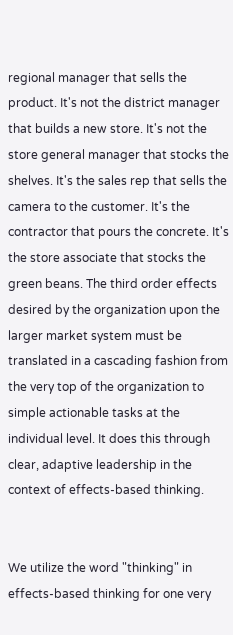regional manager that sells the product. It's not the district manager that builds a new store. It's not the store general manager that stocks the shelves. It's the sales rep that sells the camera to the customer. It's the contractor that pours the concrete. It's the store associate that stocks the green beans. The third order effects desired by the organization upon the larger market system must be translated in a cascading fashion from the very top of the organization to simple actionable tasks at the individual level. It does this through clear, adaptive leadership in the context of effects-based thinking.


We utilize the word "thinking" in effects-based thinking for one very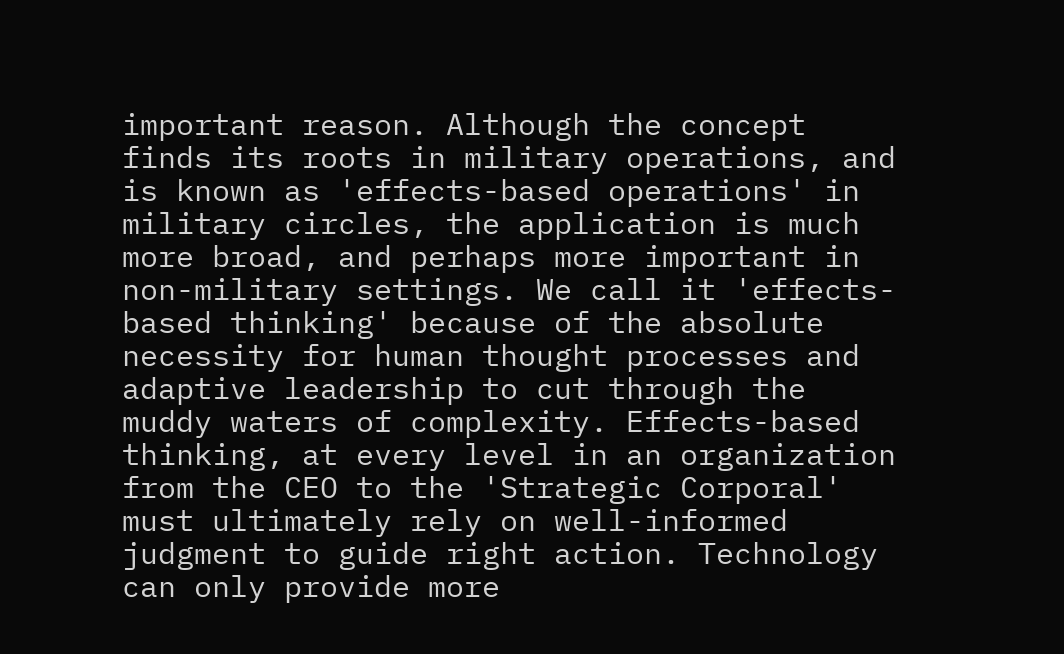important reason. Although the concept finds its roots in military operations, and is known as 'effects-based operations' in military circles, the application is much more broad, and perhaps more important in non-military settings. We call it 'effects-based thinking' because of the absolute necessity for human thought processes and adaptive leadership to cut through the muddy waters of complexity. Effects-based thinking, at every level in an organization from the CEO to the 'Strategic Corporal' must ultimately rely on well-informed judgment to guide right action. Technology can only provide more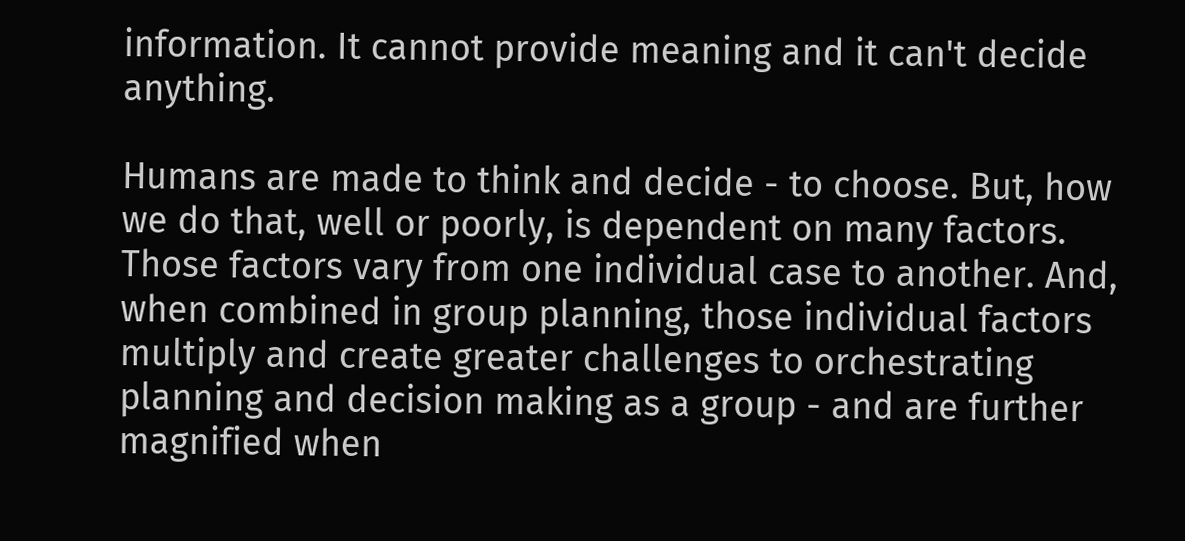information. It cannot provide meaning and it can't decide anything.

Humans are made to think and decide - to choose. But, how we do that, well or poorly, is dependent on many factors. Those factors vary from one individual case to another. And, when combined in group planning, those individual factors multiply and create greater challenges to orchestrating planning and decision making as a group - and are further magnified when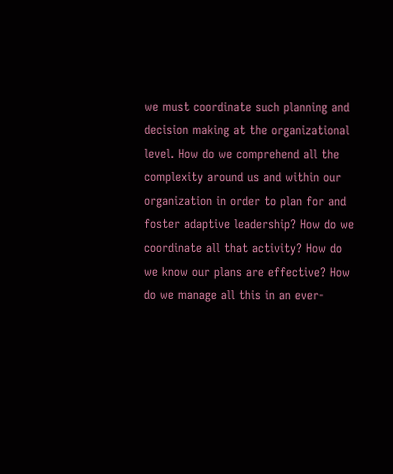we must coordinate such planning and decision making at the organizational level. How do we comprehend all the complexity around us and within our organization in order to plan for and foster adaptive leadership? How do we coordinate all that activity? How do we know our plans are effective? How do we manage all this in an ever-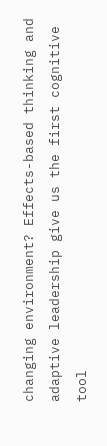changing environment? Effects-based thinking and adaptive leadership give us the first cognitive tool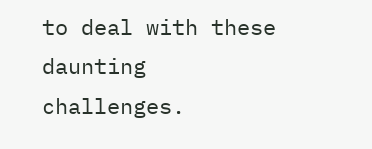to deal with these daunting challenges.